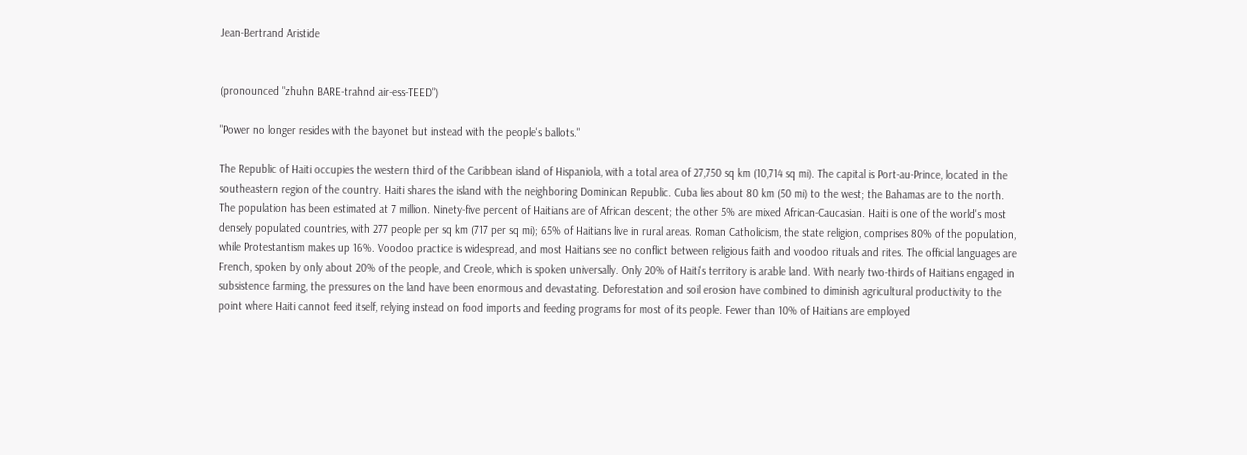Jean-Bertrand Aristide


(pronounced "zhuhn BARE-trahnd air-ess-TEED")

"Power no longer resides with the bayonet but instead with the people's ballots."

The Republic of Haiti occupies the western third of the Caribbean island of Hispaniola, with a total area of 27,750 sq km (10,714 sq mi). The capital is Port-au-Prince, located in the southeastern region of the country. Haiti shares the island with the neighboring Dominican Republic. Cuba lies about 80 km (50 mi) to the west; the Bahamas are to the north. The population has been estimated at 7 million. Ninety-five percent of Haitians are of African descent; the other 5% are mixed African-Caucasian. Haiti is one of the world's most densely populated countries, with 277 people per sq km (717 per sq mi); 65% of Haitians live in rural areas. Roman Catholicism, the state religion, comprises 80% of the population, while Protestantism makes up 16%. Voodoo practice is widespread, and most Haitians see no conflict between religious faith and voodoo rituals and rites. The official languages are French, spoken by only about 20% of the people, and Creole, which is spoken universally. Only 20% of Haiti's territory is arable land. With nearly two-thirds of Haitians engaged in subsistence farming, the pressures on the land have been enormous and devastating. Deforestation and soil erosion have combined to diminish agricultural productivity to the point where Haiti cannot feed itself, relying instead on food imports and feeding programs for most of its people. Fewer than 10% of Haitians are employed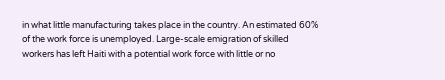in what little manufacturing takes place in the country. An estimated 60% of the work force is unemployed. Large-scale emigration of skilled workers has left Haiti with a potential work force with little or no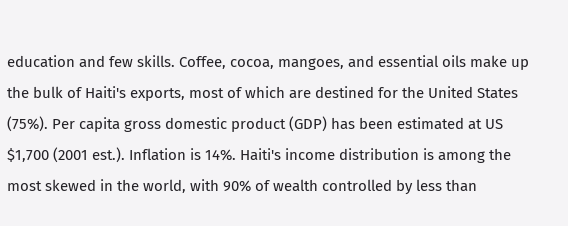education and few skills. Coffee, cocoa, mangoes, and essential oils make up the bulk of Haiti's exports, most of which are destined for the United States (75%). Per capita gross domestic product (GDP) has been estimated at US $1,700 (2001 est.). Inflation is 14%. Haiti's income distribution is among the most skewed in the world, with 90% of wealth controlled by less than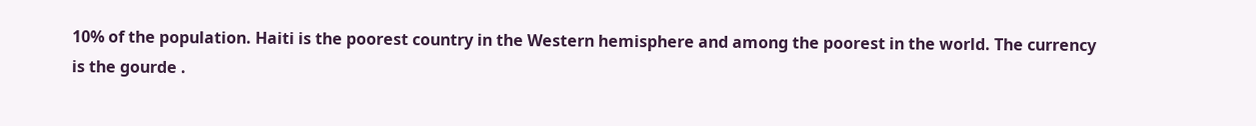10% of the population. Haiti is the poorest country in the Western hemisphere and among the poorest in the world. The currency is the gourde .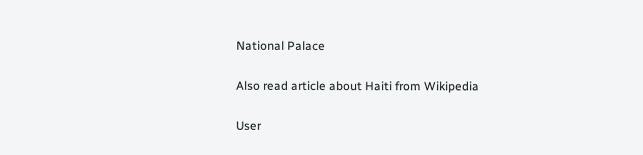National Palace

Also read article about Haiti from Wikipedia

User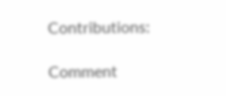Contributions:

Comment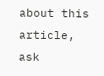about this article, ask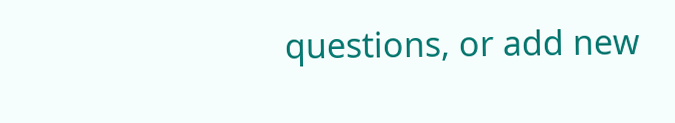questions, or add new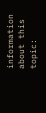information about this topic: